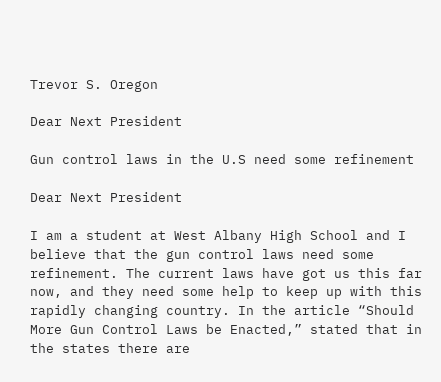Trevor S. Oregon

Dear Next President

Gun control laws in the U.S need some refinement

Dear Next President

I am a student at West Albany High School and I believe that the gun control laws need some refinement. The current laws have got us this far now, and they need some help to keep up with this rapidly changing country. In the article “Should More Gun Control Laws be Enacted,” stated that in the states there are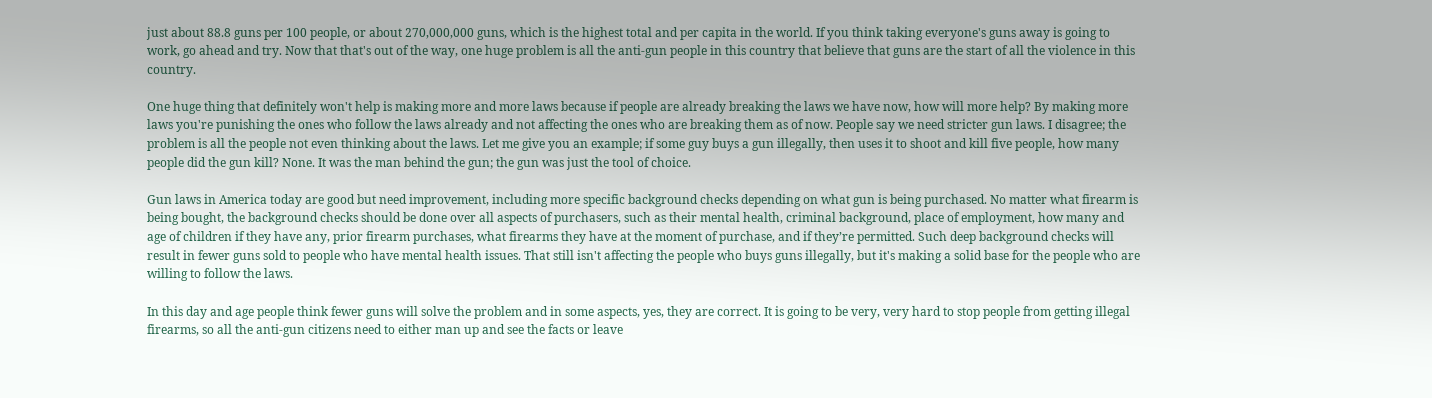just about 88.8 guns per 100 people, or about 270,000,000 guns, which is the highest total and per capita in the world. If you think taking everyone's guns away is going to work, go ahead and try. Now that that's out of the way, one huge problem is all the anti-gun people in this country that believe that guns are the start of all the violence in this country.

One huge thing that definitely won't help is making more and more laws because if people are already breaking the laws we have now, how will more help? By making more laws you're punishing the ones who follow the laws already and not affecting the ones who are breaking them as of now. People say we need stricter gun laws. I disagree; the problem is all the people not even thinking about the laws. Let me give you an example; if some guy buys a gun illegally, then uses it to shoot and kill five people, how many people did the gun kill? None. It was the man behind the gun; the gun was just the tool of choice.

Gun laws in America today are good but need improvement, including more specific background checks depending on what gun is being purchased. No matter what firearm is being bought, the background checks should be done over all aspects of purchasers, such as their mental health, criminal background, place of employment, how many and age of children if they have any, prior firearm purchases, what firearms they have at the moment of purchase, and if they’re permitted. Such deep background checks will result in fewer guns sold to people who have mental health issues. That still isn't affecting the people who buys guns illegally, but it's making a solid base for the people who are willing to follow the laws.

In this day and age people think fewer guns will solve the problem and in some aspects, yes, they are correct. It is going to be very, very hard to stop people from getting illegal firearms, so all the anti-gun citizens need to either man up and see the facts or leave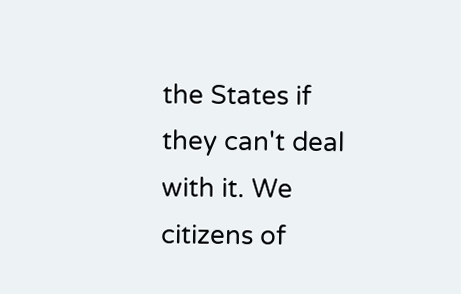the States if they can't deal with it. We citizens of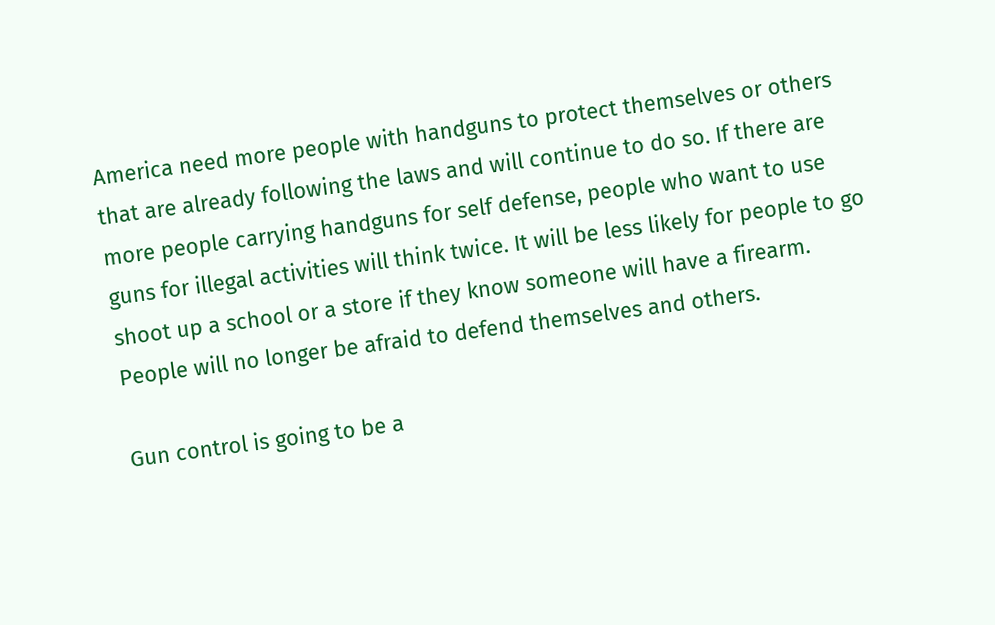America need more people with handguns to protect themselves or others that are already following the laws and will continue to do so. If there are more people carrying handguns for self defense, people who want to use guns for illegal activities will think twice. It will be less likely for people to go shoot up a school or a store if they know someone will have a firearm. People will no longer be afraid to defend themselves and others.

Gun control is going to be a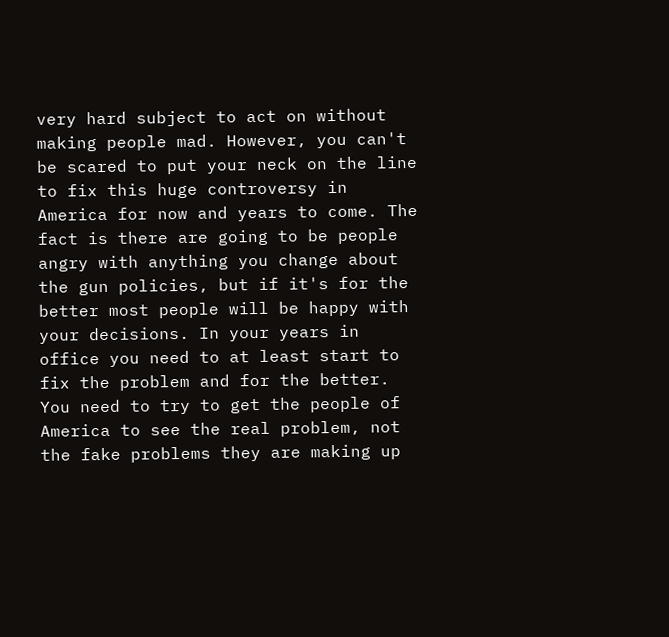very hard subject to act on without making people mad. However, you can't be scared to put your neck on the line to fix this huge controversy in America for now and years to come. The fact is there are going to be people angry with anything you change about the gun policies, but if it's for the better most people will be happy with your decisions. In your years in office you need to at least start to fix the problem and for the better. You need to try to get the people of America to see the real problem, not the fake problems they are making up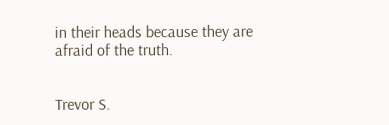in their heads because they are afraid of the truth.


Trevor S.